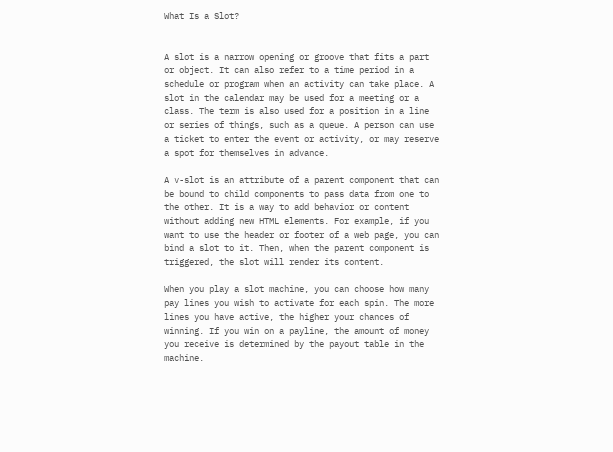What Is a Slot?


A slot is a narrow opening or groove that fits a part or object. It can also refer to a time period in a schedule or program when an activity can take place. A slot in the calendar may be used for a meeting or a class. The term is also used for a position in a line or series of things, such as a queue. A person can use a ticket to enter the event or activity, or may reserve a spot for themselves in advance.

A v-slot is an attribute of a parent component that can be bound to child components to pass data from one to the other. It is a way to add behavior or content without adding new HTML elements. For example, if you want to use the header or footer of a web page, you can bind a slot to it. Then, when the parent component is triggered, the slot will render its content.

When you play a slot machine, you can choose how many pay lines you wish to activate for each spin. The more lines you have active, the higher your chances of winning. If you win on a payline, the amount of money you receive is determined by the payout table in the machine.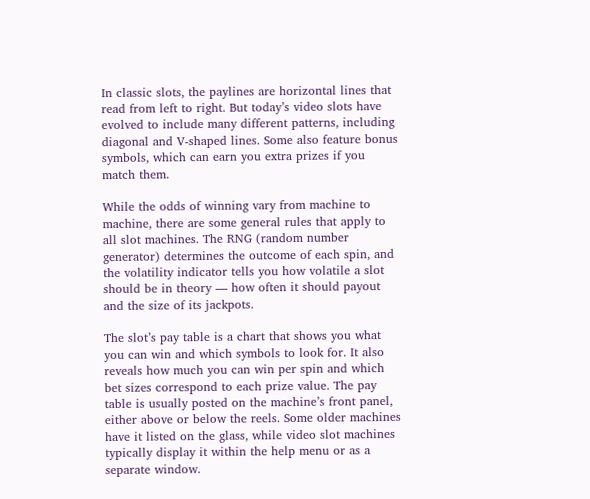In classic slots, the paylines are horizontal lines that read from left to right. But today’s video slots have evolved to include many different patterns, including diagonal and V-shaped lines. Some also feature bonus symbols, which can earn you extra prizes if you match them.

While the odds of winning vary from machine to machine, there are some general rules that apply to all slot machines. The RNG (random number generator) determines the outcome of each spin, and the volatility indicator tells you how volatile a slot should be in theory — how often it should payout and the size of its jackpots.

The slot’s pay table is a chart that shows you what you can win and which symbols to look for. It also reveals how much you can win per spin and which bet sizes correspond to each prize value. The pay table is usually posted on the machine’s front panel, either above or below the reels. Some older machines have it listed on the glass, while video slot machines typically display it within the help menu or as a separate window.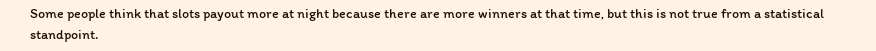Some people think that slots payout more at night because there are more winners at that time, but this is not true from a statistical standpoint.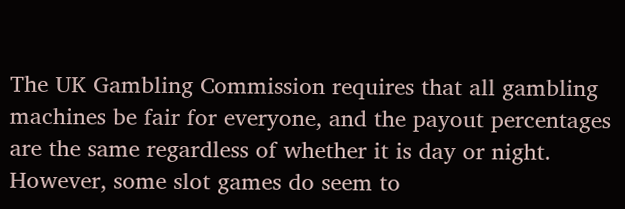The UK Gambling Commission requires that all gambling machines be fair for everyone, and the payout percentages are the same regardless of whether it is day or night. However, some slot games do seem to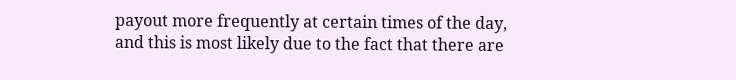payout more frequently at certain times of the day, and this is most likely due to the fact that there are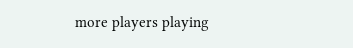more players playing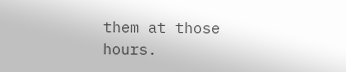them at those hours.